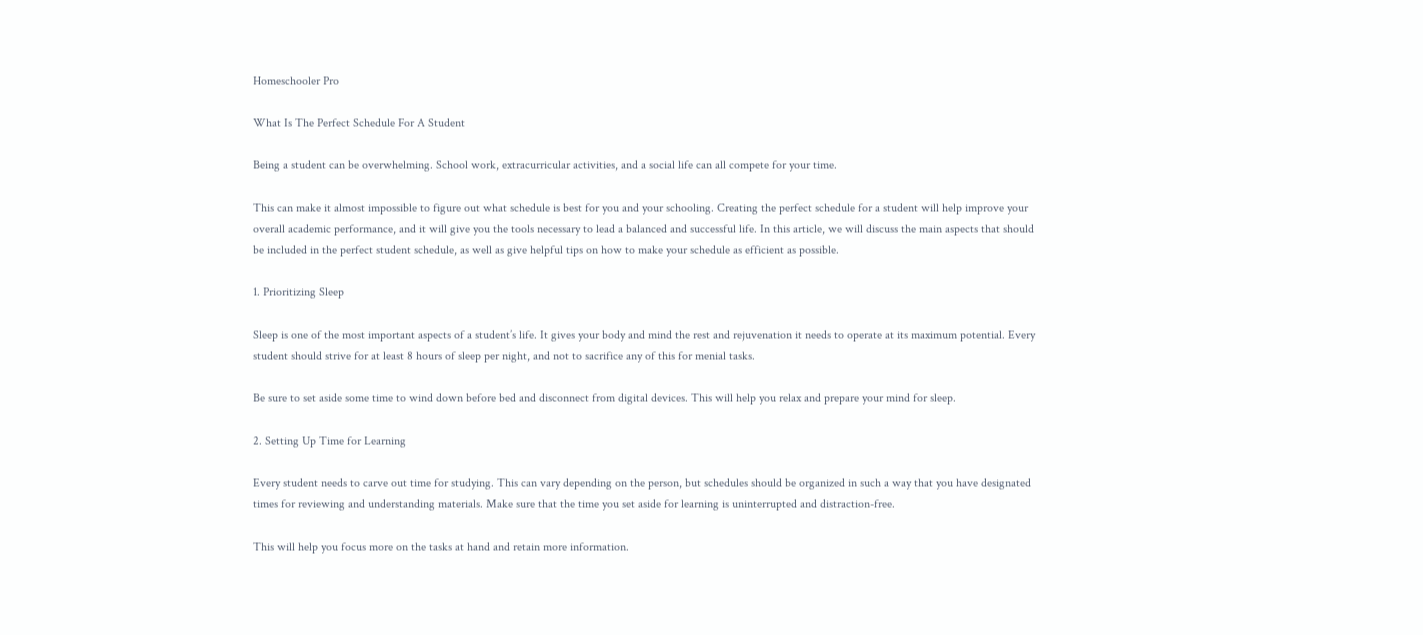Homeschooler Pro

What Is The Perfect Schedule For A Student

Being a student can be overwhelming. School work, extracurricular activities, and a social life can all compete for your time.

This can make it almost impossible to figure out what schedule is best for you and your schooling. Creating the perfect schedule for a student will help improve your overall academic performance, and it will give you the tools necessary to lead a balanced and successful life. In this article, we will discuss the main aspects that should be included in the perfect student schedule, as well as give helpful tips on how to make your schedule as efficient as possible.

1. Prioritizing Sleep

Sleep is one of the most important aspects of a student’s life. It gives your body and mind the rest and rejuvenation it needs to operate at its maximum potential. Every student should strive for at least 8 hours of sleep per night, and not to sacrifice any of this for menial tasks.

Be sure to set aside some time to wind down before bed and disconnect from digital devices. This will help you relax and prepare your mind for sleep.

2. Setting Up Time for Learning

Every student needs to carve out time for studying. This can vary depending on the person, but schedules should be organized in such a way that you have designated times for reviewing and understanding materials. Make sure that the time you set aside for learning is uninterrupted and distraction-free.

This will help you focus more on the tasks at hand and retain more information.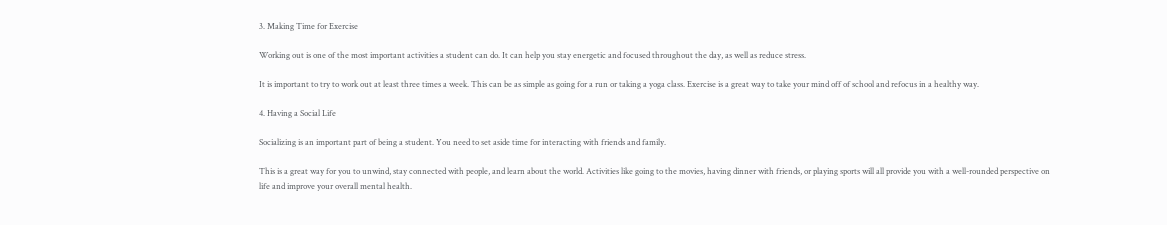3. Making Time for Exercise

Working out is one of the most important activities a student can do. It can help you stay energetic and focused throughout the day, as well as reduce stress.

It is important to try to work out at least three times a week. This can be as simple as going for a run or taking a yoga class. Exercise is a great way to take your mind off of school and refocus in a healthy way.

4. Having a Social Life

Socializing is an important part of being a student. You need to set aside time for interacting with friends and family.

This is a great way for you to unwind, stay connected with people, and learn about the world. Activities like going to the movies, having dinner with friends, or playing sports will all provide you with a well-rounded perspective on life and improve your overall mental health.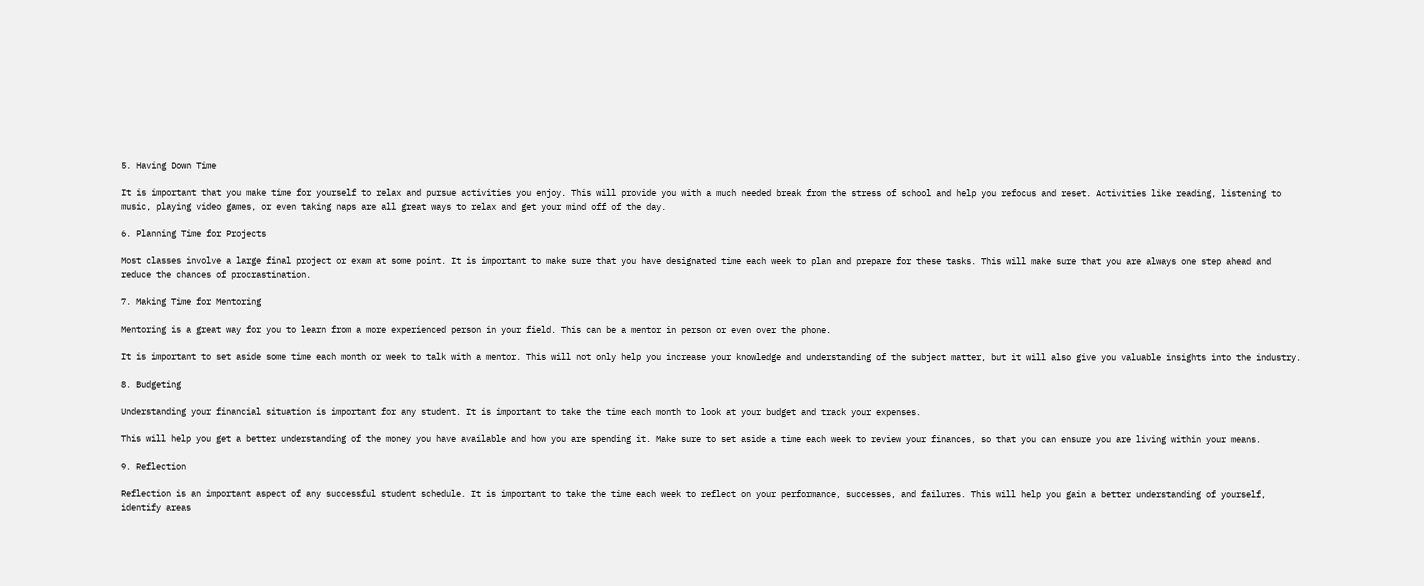5. Having Down Time

It is important that you make time for yourself to relax and pursue activities you enjoy. This will provide you with a much needed break from the stress of school and help you refocus and reset. Activities like reading, listening to music, playing video games, or even taking naps are all great ways to relax and get your mind off of the day.

6. Planning Time for Projects

Most classes involve a large final project or exam at some point. It is important to make sure that you have designated time each week to plan and prepare for these tasks. This will make sure that you are always one step ahead and reduce the chances of procrastination.

7. Making Time for Mentoring

Mentoring is a great way for you to learn from a more experienced person in your field. This can be a mentor in person or even over the phone.

It is important to set aside some time each month or week to talk with a mentor. This will not only help you increase your knowledge and understanding of the subject matter, but it will also give you valuable insights into the industry.

8. Budgeting

Understanding your financial situation is important for any student. It is important to take the time each month to look at your budget and track your expenses.

This will help you get a better understanding of the money you have available and how you are spending it. Make sure to set aside a time each week to review your finances, so that you can ensure you are living within your means.

9. Reflection

Reflection is an important aspect of any successful student schedule. It is important to take the time each week to reflect on your performance, successes, and failures. This will help you gain a better understanding of yourself, identify areas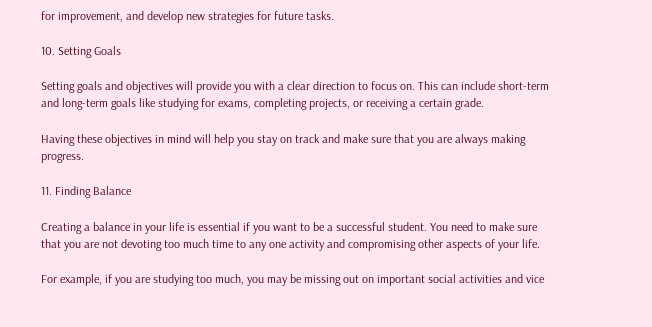for improvement, and develop new strategies for future tasks.

10. Setting Goals

Setting goals and objectives will provide you with a clear direction to focus on. This can include short-term and long-term goals like studying for exams, completing projects, or receiving a certain grade.

Having these objectives in mind will help you stay on track and make sure that you are always making progress.

11. Finding Balance

Creating a balance in your life is essential if you want to be a successful student. You need to make sure that you are not devoting too much time to any one activity and compromising other aspects of your life.

For example, if you are studying too much, you may be missing out on important social activities and vice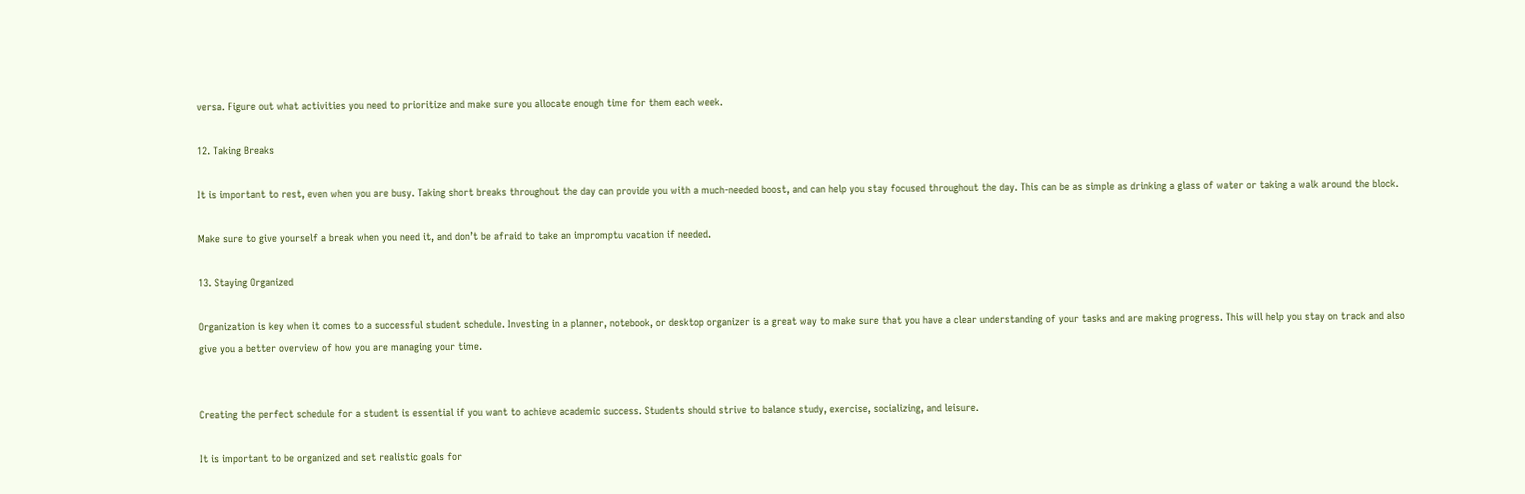versa. Figure out what activities you need to prioritize and make sure you allocate enough time for them each week.

12. Taking Breaks

It is important to rest, even when you are busy. Taking short breaks throughout the day can provide you with a much-needed boost, and can help you stay focused throughout the day. This can be as simple as drinking a glass of water or taking a walk around the block.

Make sure to give yourself a break when you need it, and don’t be afraid to take an impromptu vacation if needed.

13. Staying Organized

Organization is key when it comes to a successful student schedule. Investing in a planner, notebook, or desktop organizer is a great way to make sure that you have a clear understanding of your tasks and are making progress. This will help you stay on track and also give you a better overview of how you are managing your time.


Creating the perfect schedule for a student is essential if you want to achieve academic success. Students should strive to balance study, exercise, socializing, and leisure.

It is important to be organized and set realistic goals for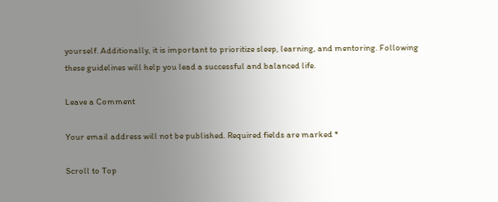yourself. Additionally, it is important to prioritize sleep, learning, and mentoring. Following these guidelines will help you lead a successful and balanced life.

Leave a Comment

Your email address will not be published. Required fields are marked *

Scroll to Top